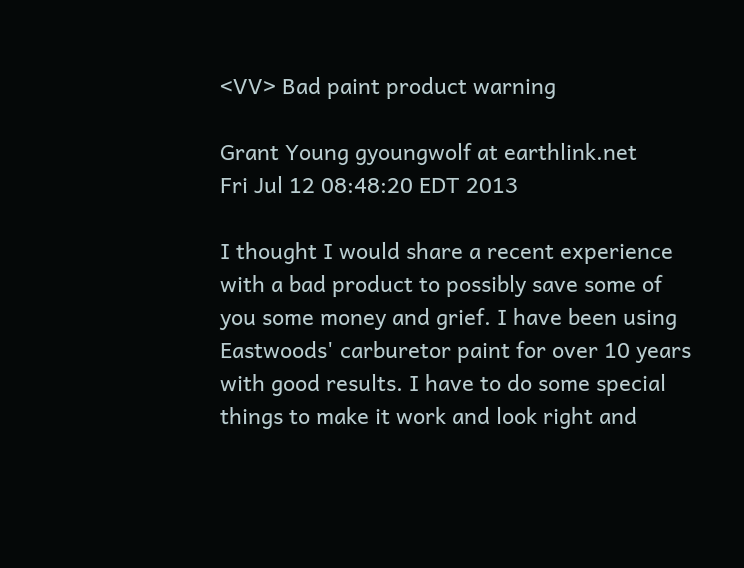<VV> Bad paint product warning

Grant Young gyoungwolf at earthlink.net
Fri Jul 12 08:48:20 EDT 2013

I thought I would share a recent experience with a bad product to possibly save some of you some money and grief. I have been using Eastwoods' carburetor paint for over 10 years with good results. I have to do some special things to make it work and look right and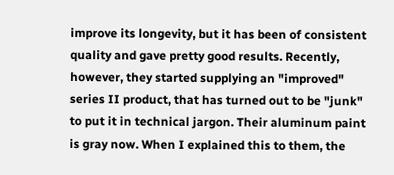improve its longevity, but it has been of consistent quality and gave pretty good results. Recently, however, they started supplying an "improved" series II product, that has turned out to be "junk" to put it in technical jargon. Their aluminum paint is gray now. When I explained this to them, the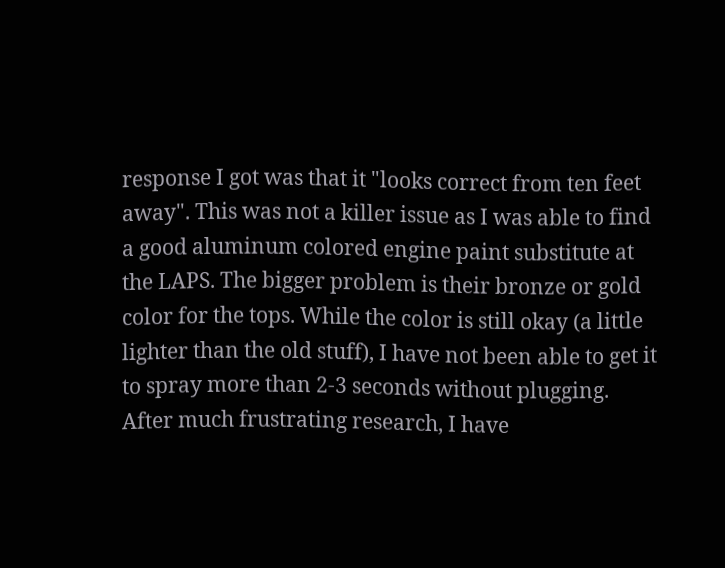response I got was that it "looks correct from ten feet away". This was not a killer issue as I was able to find a good aluminum colored engine paint substitute at the LAPS. The bigger problem is their bronze or gold color for the tops. While the color is still okay (a little lighter than the old stuff), I have not been able to get it to spray more than 2-3 seconds without plugging. After much frustrating research, I have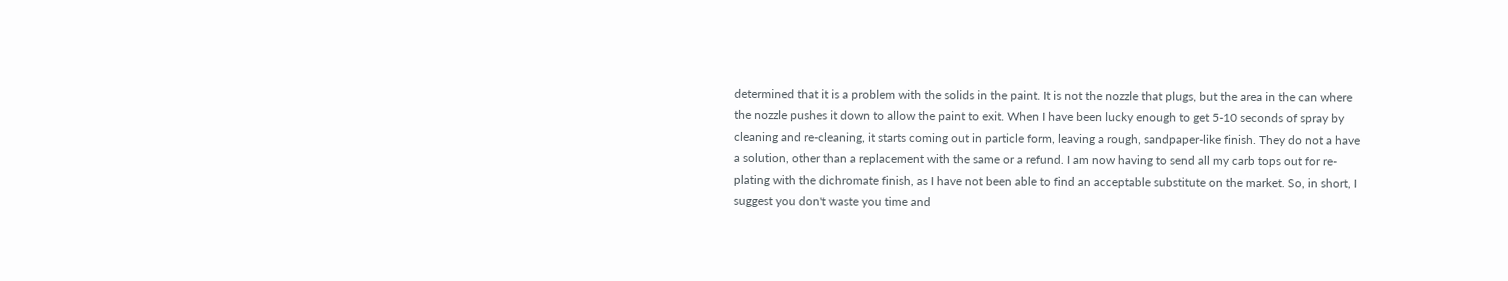determined that it is a problem with the solids in the paint. It is not the nozzle that plugs, but the area in the can where the nozzle pushes it down to allow the paint to exit. When I have been lucky enough to get 5-10 seconds of spray by cleaning and re-cleaning, it starts coming out in particle form, leaving a rough, sandpaper-like finish. They do not a have a solution, other than a replacement with the same or a refund. I am now having to send all my carb tops out for re-plating with the dichromate finish, as I have not been able to find an acceptable substitute on the market. So, in short, I suggest you don't waste you time and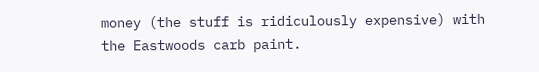money (the stuff is ridiculously expensive) with the Eastwoods carb paint.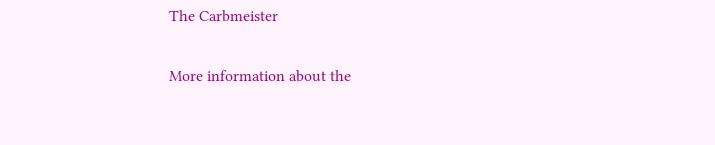The Carbmeister

More information about the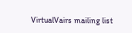VirtualVairs mailing list